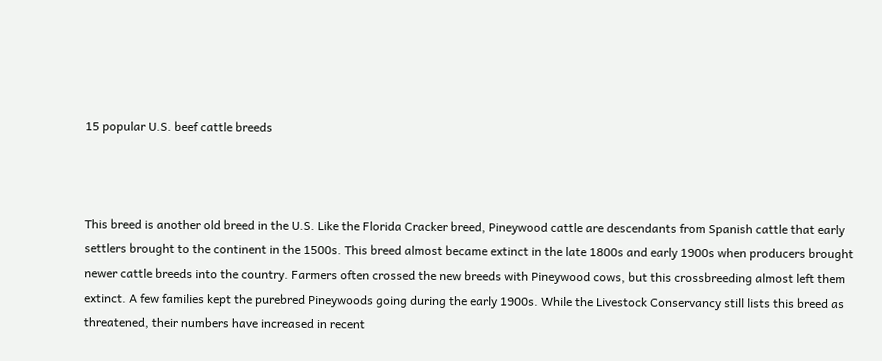15 popular U.S. beef cattle breeds



This breed is another old breed in the U.S. Like the Florida Cracker breed, Pineywood cattle are descendants from Spanish cattle that early settlers brought to the continent in the 1500s. This breed almost became extinct in the late 1800s and early 1900s when producers brought newer cattle breeds into the country. Farmers often crossed the new breeds with Pineywood cows, but this crossbreeding almost left them extinct. A few families kept the purebred Pineywoods going during the early 1900s. While the Livestock Conservancy still lists this breed as threatened, their numbers have increased in recent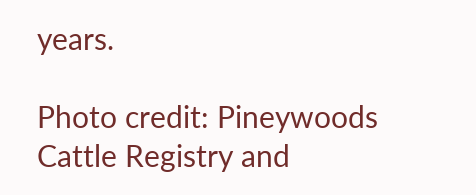years.

Photo credit: Pineywoods Cattle Registry and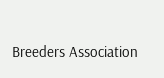Breeders Association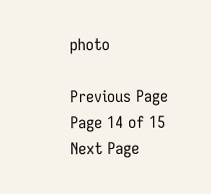photo

Previous Page   Page 14 of 15   Next Page